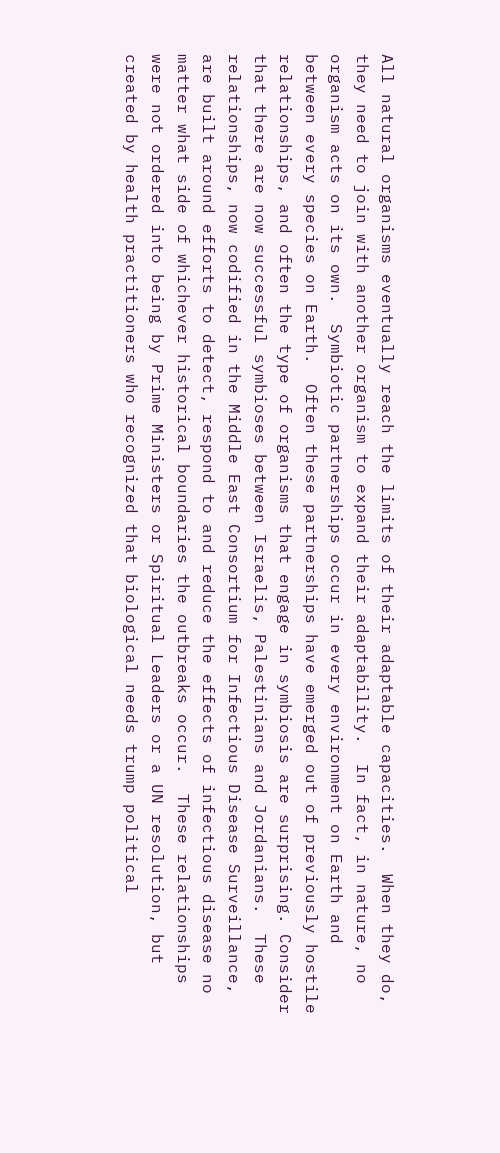All natural organisms eventually reach the limits of their adaptable capacities.  When they do, they need to join with another organism to expand their adaptability.  In fact, in nature, no organism acts on its own.  Symbiotic partnerships occur in every environment on Earth and between every species on Earth.  Often these partnerships have emerged out of previously hostile relationships, and often the type of organisms that engage in symbiosis are surprising. Consider that there are now successful symbioses between Israelis, Palestinians and Jordanians.  These relationships, now codified in the Middle East Consortium for Infectious Disease Surveillance, are built around efforts to detect, respond to and reduce the effects of infectious disease no matter what side of whichever historical boundaries the outbreaks occur.  These relationships were not ordered into being by Prime Ministers or Spiritual Leaders or a UN resolution, but created by health practitioners who recognized that biological needs trump political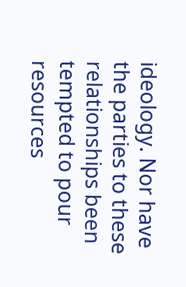ideology. Nor have the parties to these relationships been tempted to pour resources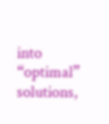into “optimal” solutions,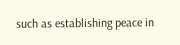such as establishing peace in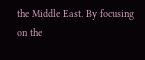the Middle East. By focusing on the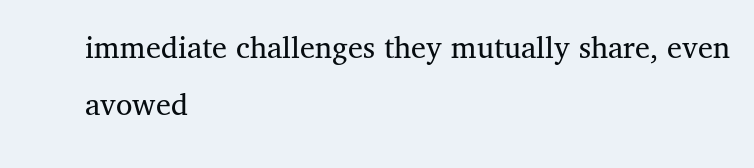immediate challenges they mutually share, even avowed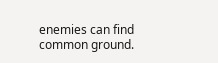enemies can find common ground.